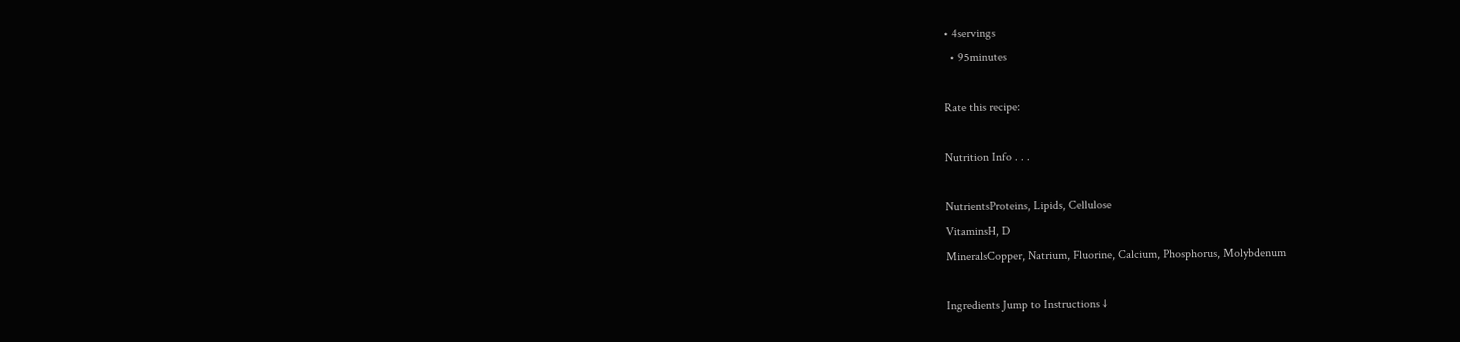• 4servings
  • 95minutes

Rate this recipe:

Nutrition Info . . .

NutrientsProteins, Lipids, Cellulose
VitaminsH, D
MineralsCopper, Natrium, Fluorine, Calcium, Phosphorus, Molybdenum

Ingredients Jump to Instructions ↓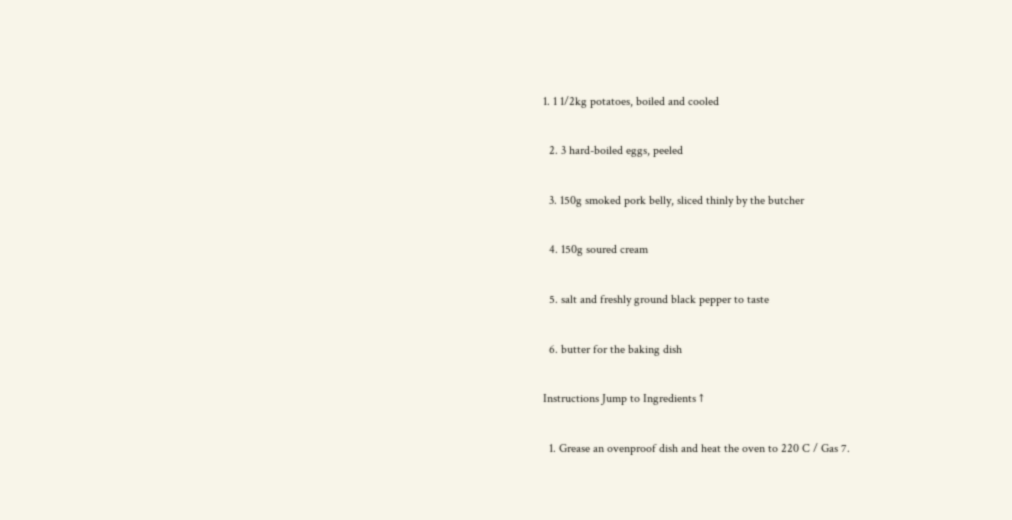1. 1 1/2kg potatoes, boiled and cooled

  2. 3 hard-boiled eggs, peeled

  3. 150g smoked pork belly, sliced thinly by the butcher

  4. 150g soured cream

  5. salt and freshly ground black pepper to taste

  6. butter for the baking dish

Instructions Jump to Ingredients ↑

  1. Grease an ovenproof dish and heat the oven to 220 C / Gas 7.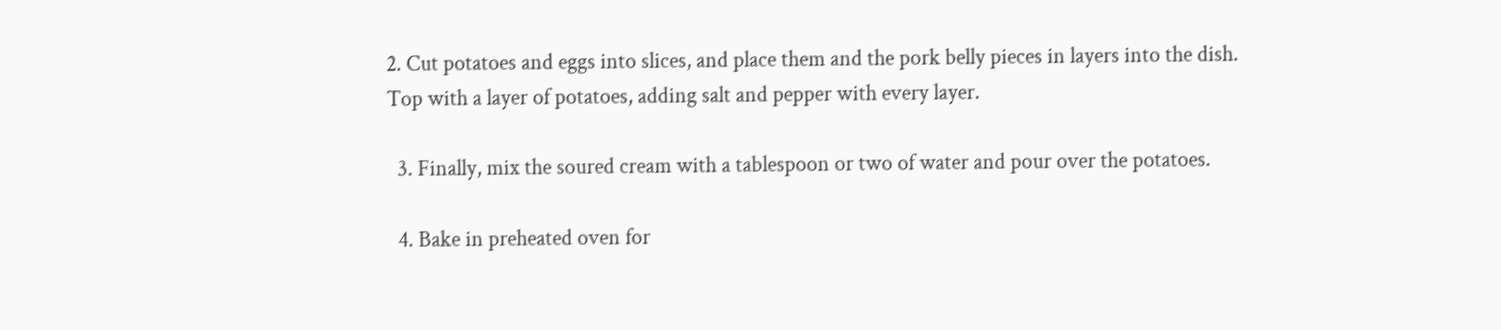2. Cut potatoes and eggs into slices, and place them and the pork belly pieces in layers into the dish. Top with a layer of potatoes, adding salt and pepper with every layer.

  3. Finally, mix the soured cream with a tablespoon or two of water and pour over the potatoes.

  4. Bake in preheated oven for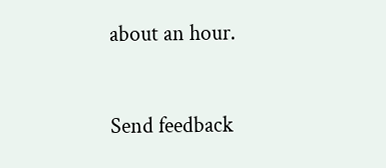about an hour.


Send feedback